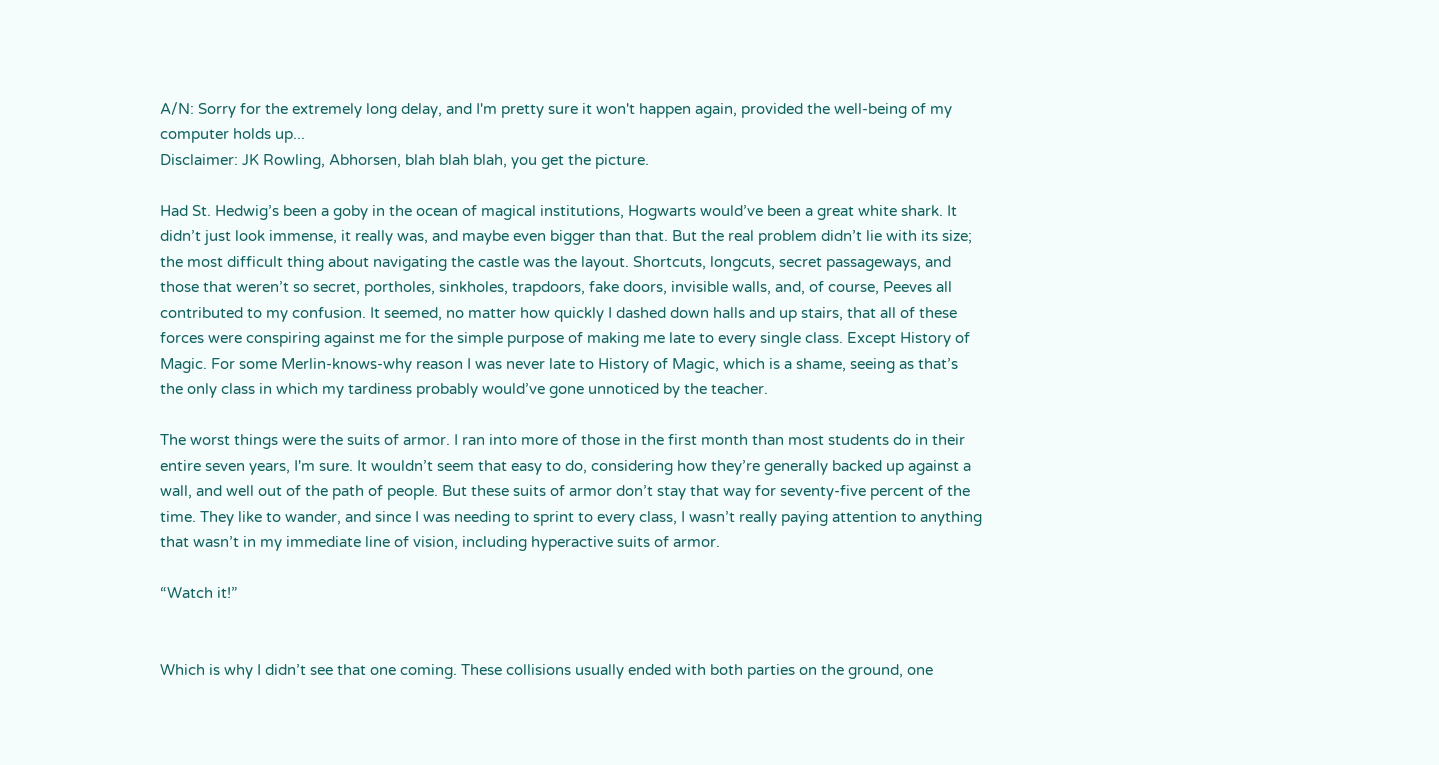A/N: Sorry for the extremely long delay, and I'm pretty sure it won't happen again, provided the well-being of my computer holds up...
Disclaimer: JK Rowling, Abhorsen, blah blah blah, you get the picture.

Had St. Hedwig’s been a goby in the ocean of magical institutions, Hogwarts would’ve been a great white shark. It didn’t just look immense, it really was, and maybe even bigger than that. But the real problem didn’t lie with its size; the most difficult thing about navigating the castle was the layout. Shortcuts, longcuts, secret passageways, and those that weren’t so secret, portholes, sinkholes, trapdoors, fake doors, invisible walls, and, of course, Peeves all contributed to my confusion. It seemed, no matter how quickly I dashed down halls and up stairs, that all of these forces were conspiring against me for the simple purpose of making me late to every single class. Except History of Magic. For some Merlin-knows-why reason I was never late to History of Magic, which is a shame, seeing as that’s the only class in which my tardiness probably would’ve gone unnoticed by the teacher.

The worst things were the suits of armor. I ran into more of those in the first month than most students do in their entire seven years, I'm sure. It wouldn’t seem that easy to do, considering how they’re generally backed up against a wall, and well out of the path of people. But these suits of armor don’t stay that way for seventy-five percent of the time. They like to wander, and since I was needing to sprint to every class, I wasn’t really paying attention to anything that wasn’t in my immediate line of vision, including hyperactive suits of armor.

“Watch it!”


Which is why I didn’t see that one coming. These collisions usually ended with both parties on the ground, one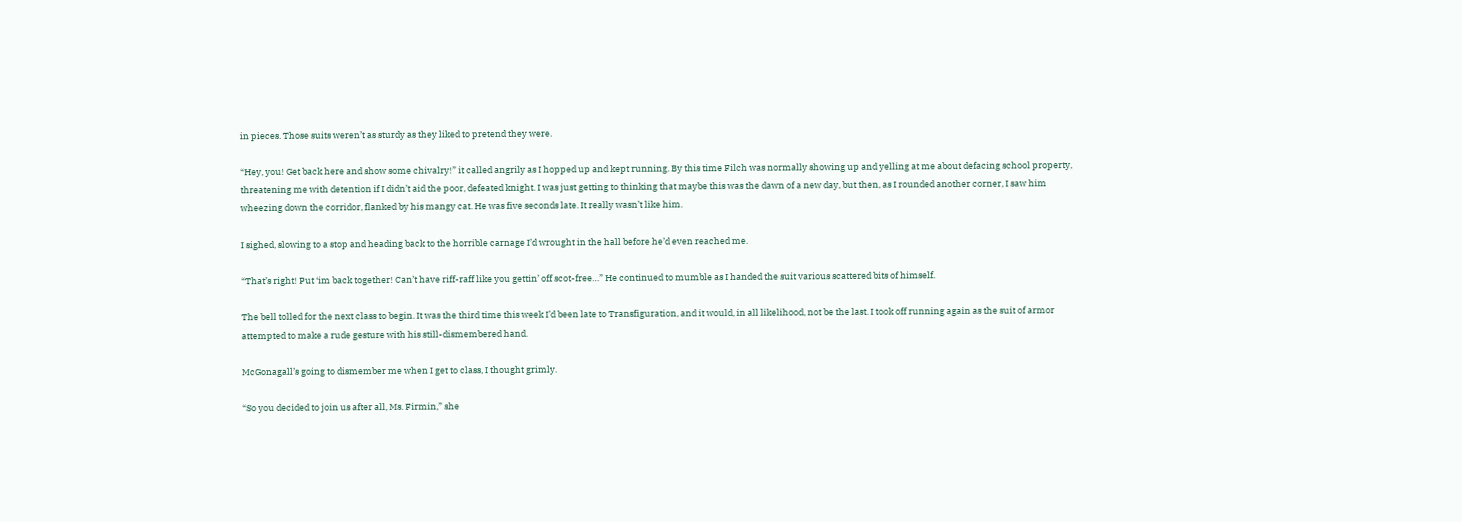in pieces. Those suits weren’t as sturdy as they liked to pretend they were.

“Hey, you! Get back here and show some chivalry!” it called angrily as I hopped up and kept running. By this time Filch was normally showing up and yelling at me about defacing school property, threatening me with detention if I didn’t aid the poor, defeated knight. I was just getting to thinking that maybe this was the dawn of a new day, but then, as I rounded another corner, I saw him wheezing down the corridor, flanked by his mangy cat. He was five seconds late. It really wasn’t like him.

I sighed, slowing to a stop and heading back to the horrible carnage I’d wrought in the hall before he’d even reached me.

“That’s right! Put ‘im back together! Can’t have riff-raff like you gettin’ off scot-free…” He continued to mumble as I handed the suit various scattered bits of himself.

The bell tolled for the next class to begin. It was the third time this week I’d been late to Transfiguration, and it would, in all likelihood, not be the last. I took off running again as the suit of armor attempted to make a rude gesture with his still-dismembered hand.

McGonagall’s going to dismember me when I get to class, I thought grimly.

“So you decided to join us after all, Ms. Firmin,” she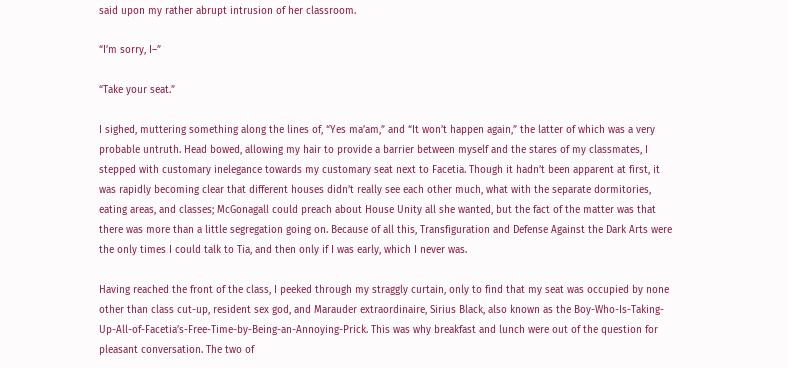said upon my rather abrupt intrusion of her classroom.

“I’m sorry, I–”

“Take your seat.”

I sighed, muttering something along the lines of, “Yes ma’am,” and “It won’t happen again,” the latter of which was a very probable untruth. Head bowed, allowing my hair to provide a barrier between myself and the stares of my classmates, I stepped with customary inelegance towards my customary seat next to Facetia. Though it hadn’t been apparent at first, it was rapidly becoming clear that different houses didn’t really see each other much, what with the separate dormitories, eating areas, and classes; McGonagall could preach about House Unity all she wanted, but the fact of the matter was that there was more than a little segregation going on. Because of all this, Transfiguration and Defense Against the Dark Arts were the only times I could talk to Tia, and then only if I was early, which I never was.

Having reached the front of the class, I peeked through my straggly curtain, only to find that my seat was occupied by none other than class cut-up, resident sex god, and Marauder extraordinaire, Sirius Black, also known as the Boy-Who-Is-Taking-Up-All-of-Facetia’s-Free-Time-by-Being-an-Annoying-Prick. This was why breakfast and lunch were out of the question for pleasant conversation. The two of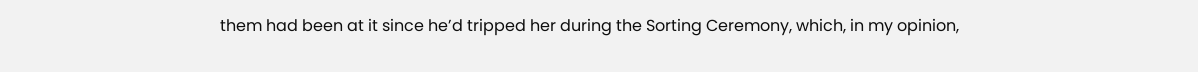them had been at it since he’d tripped her during the Sorting Ceremony, which, in my opinion,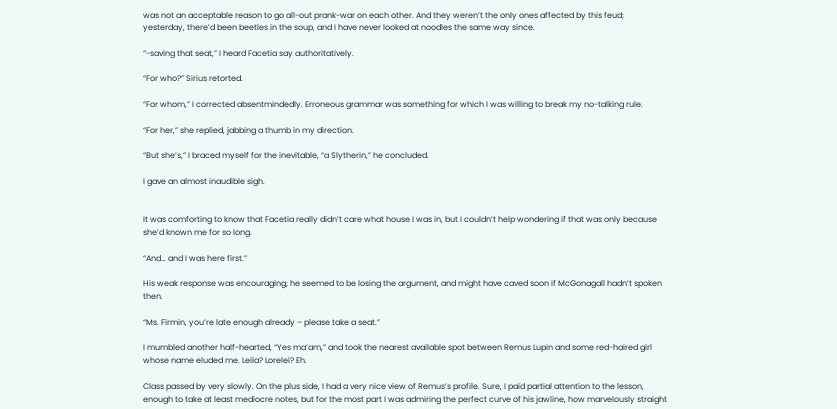was not an acceptable reason to go all-out prank-war on each other. And they weren’t the only ones affected by this feud; yesterday, there’d been beetles in the soup, and I have never looked at noodles the same way since.

“-saving that seat,” I heard Facetia say authoritatively.

“For who?” Sirius retorted.

“For whom,” I corrected absentmindedly. Erroneous grammar was something for which I was willing to break my no-talking rule.

“For her,” she replied, jabbing a thumb in my direction.

“But she’s,” I braced myself for the inevitable, “a Slytherin,” he concluded.

I gave an almost inaudible sigh.


It was comforting to know that Facetia really didn’t care what house I was in, but I couldn’t help wondering if that was only because she’d known me for so long.

“And… and I was here first.”

His weak response was encouraging; he seemed to be losing the argument, and might have caved soon if McGonagall hadn’t spoken then.

“Ms. Firmin, you’re late enough already – please take a seat.”

I mumbled another half-hearted, “Yes ma’am,” and took the nearest available spot between Remus Lupin and some red-haired girl whose name eluded me. Leila? Lorelei? Eh.

Class passed by very slowly. On the plus side, I had a very nice view of Remus’s profile. Sure, I paid partial attention to the lesson, enough to take at least mediocre notes, but for the most part I was admiring the perfect curve of his jawline, how marvelously straight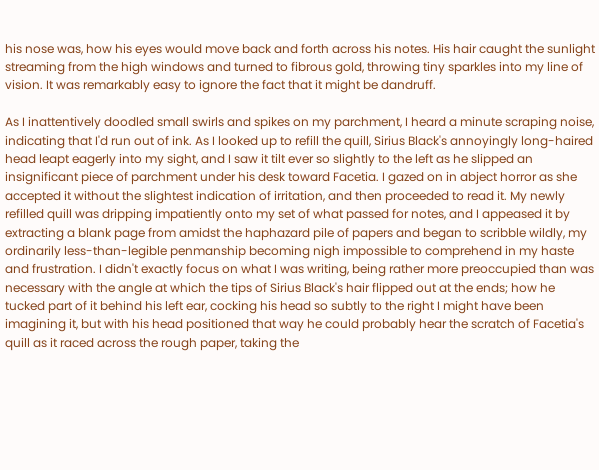his nose was, how his eyes would move back and forth across his notes. His hair caught the sunlight streaming from the high windows and turned to fibrous gold, throwing tiny sparkles into my line of vision. It was remarkably easy to ignore the fact that it might be dandruff.

As I inattentively doodled small swirls and spikes on my parchment, I heard a minute scraping noise, indicating that I'd run out of ink. As I looked up to refill the quill, Sirius Black's annoyingly long-haired head leapt eagerly into my sight, and I saw it tilt ever so slightly to the left as he slipped an insignificant piece of parchment under his desk toward Facetia. I gazed on in abject horror as she accepted it without the slightest indication of irritation, and then proceeded to read it. My newly refilled quill was dripping impatiently onto my set of what passed for notes, and I appeased it by extracting a blank page from amidst the haphazard pile of papers and began to scribble wildly, my ordinarily less-than-legible penmanship becoming nigh impossible to comprehend in my haste and frustration. I didn't exactly focus on what I was writing, being rather more preoccupied than was necessary with the angle at which the tips of Sirius Black's hair flipped out at the ends; how he tucked part of it behind his left ear, cocking his head so subtly to the right I might have been imagining it, but with his head positioned that way he could probably hear the scratch of Facetia's quill as it raced across the rough paper, taking the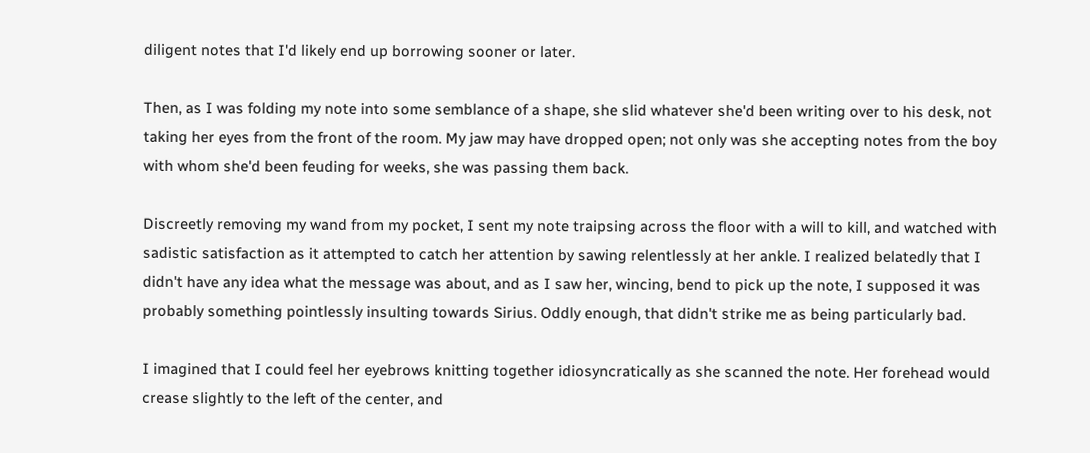diligent notes that I'd likely end up borrowing sooner or later.

Then, as I was folding my note into some semblance of a shape, she slid whatever she'd been writing over to his desk, not taking her eyes from the front of the room. My jaw may have dropped open; not only was she accepting notes from the boy with whom she'd been feuding for weeks, she was passing them back.

Discreetly removing my wand from my pocket, I sent my note traipsing across the floor with a will to kill, and watched with sadistic satisfaction as it attempted to catch her attention by sawing relentlessly at her ankle. I realized belatedly that I didn't have any idea what the message was about, and as I saw her, wincing, bend to pick up the note, I supposed it was probably something pointlessly insulting towards Sirius. Oddly enough, that didn't strike me as being particularly bad.

I imagined that I could feel her eyebrows knitting together idiosyncratically as she scanned the note. Her forehead would crease slightly to the left of the center, and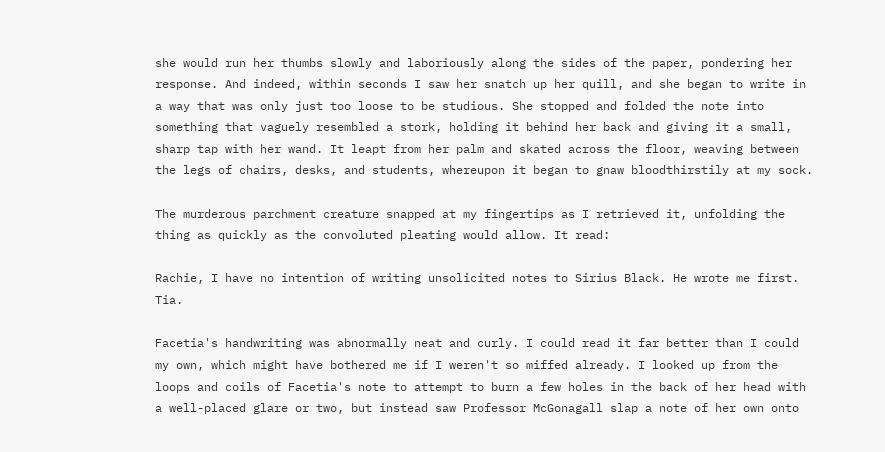she would run her thumbs slowly and laboriously along the sides of the paper, pondering her response. And indeed, within seconds I saw her snatch up her quill, and she began to write in a way that was only just too loose to be studious. She stopped and folded the note into something that vaguely resembled a stork, holding it behind her back and giving it a small, sharp tap with her wand. It leapt from her palm and skated across the floor, weaving between the legs of chairs, desks, and students, whereupon it began to gnaw bloodthirstily at my sock.

The murderous parchment creature snapped at my fingertips as I retrieved it, unfolding the thing as quickly as the convoluted pleating would allow. It read:

Rachie, I have no intention of writing unsolicited notes to Sirius Black. He wrote me first. Tia.

Facetia's handwriting was abnormally neat and curly. I could read it far better than I could my own, which might have bothered me if I weren't so miffed already. I looked up from the loops and coils of Facetia's note to attempt to burn a few holes in the back of her head with a well-placed glare or two, but instead saw Professor McGonagall slap a note of her own onto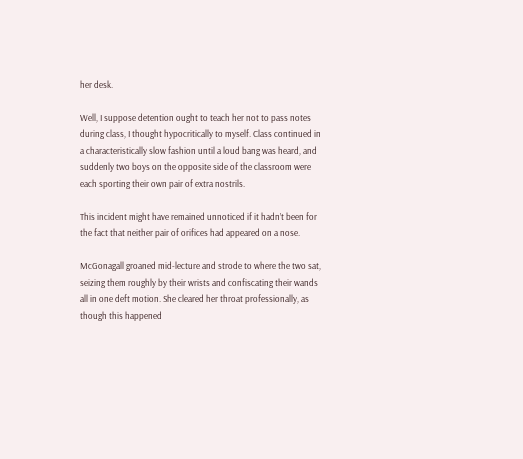her desk.

Well, I suppose detention ought to teach her not to pass notes during class, I thought hypocritically to myself. Class continued in a characteristically slow fashion until a loud bang was heard, and suddenly two boys on the opposite side of the classroom were each sporting their own pair of extra nostrils.

This incident might have remained unnoticed if it hadn’t been for the fact that neither pair of orifices had appeared on a nose.

McGonagall groaned mid-lecture and strode to where the two sat, seizing them roughly by their wrists and confiscating their wands all in one deft motion. She cleared her throat professionally, as though this happened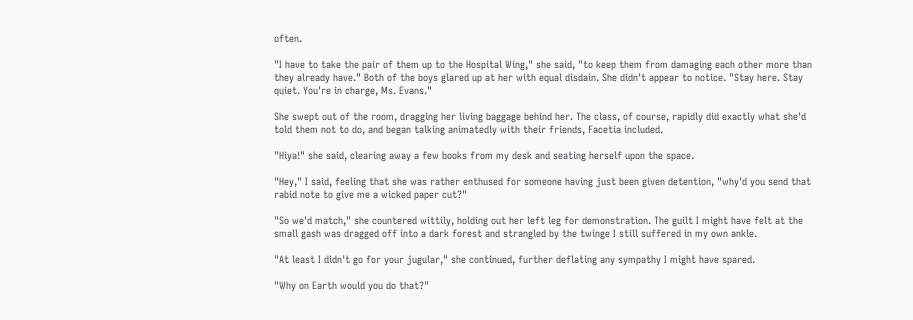often.

"I have to take the pair of them up to the Hospital Wing," she said, "to keep them from damaging each other more than they already have." Both of the boys glared up at her with equal disdain. She didn't appear to notice. "Stay here. Stay quiet. You're in charge, Ms. Evans."

She swept out of the room, dragging her living baggage behind her. The class, of course, rapidly did exactly what she'd told them not to do, and began talking animatedly with their friends, Facetia included.

"Hiya!" she said, clearing away a few books from my desk and seating herself upon the space.

"Hey," I said, feeling that she was rather enthused for someone having just been given detention, "why'd you send that rabid note to give me a wicked paper cut?"

"So we'd match," she countered wittily, holding out her left leg for demonstration. The guilt I might have felt at the small gash was dragged off into a dark forest and strangled by the twinge I still suffered in my own ankle.

"At least I didn't go for your jugular," she continued, further deflating any sympathy I might have spared.

"Why on Earth would you do that?"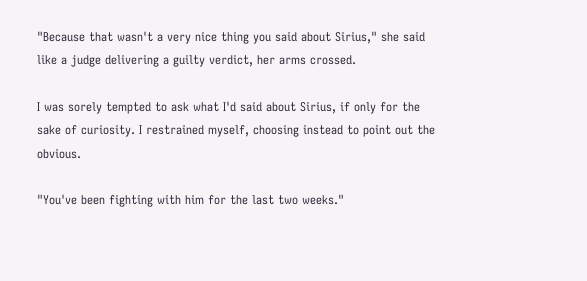"Because that wasn't a very nice thing you said about Sirius," she said like a judge delivering a guilty verdict, her arms crossed.

I was sorely tempted to ask what I'd said about Sirius, if only for the sake of curiosity. I restrained myself, choosing instead to point out the obvious.

"You've been fighting with him for the last two weeks."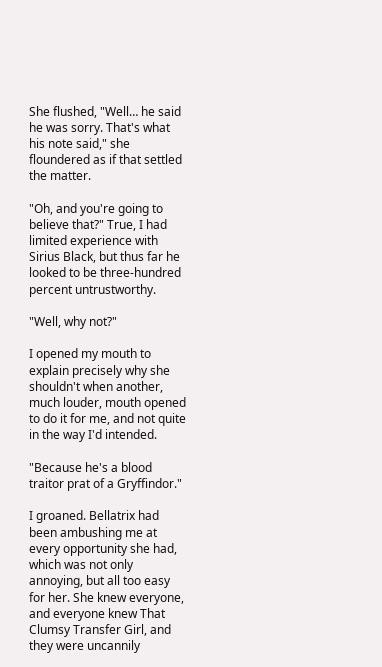She flushed, "Well… he said he was sorry. That's what his note said," she floundered as if that settled the matter.

"Oh, and you're going to believe that?" True, I had limited experience with Sirius Black, but thus far he looked to be three-hundred percent untrustworthy.

"Well, why not?"

I opened my mouth to explain precisely why she shouldn't when another, much louder, mouth opened to do it for me, and not quite in the way I'd intended.

"Because he's a blood traitor prat of a Gryffindor."

I groaned. Bellatrix had been ambushing me at every opportunity she had, which was not only annoying, but all too easy for her. She knew everyone, and everyone knew That Clumsy Transfer Girl, and they were uncannily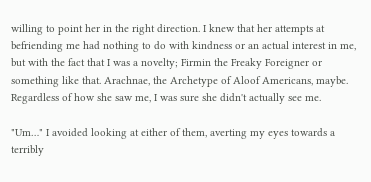willing to point her in the right direction. I knew that her attempts at befriending me had nothing to do with kindness or an actual interest in me, but with the fact that I was a novelty; Firmin the Freaky Foreigner or something like that. Arachnae, the Archetype of Aloof Americans, maybe. Regardless of how she saw me, I was sure she didn't actually see me.

"Um…" I avoided looking at either of them, averting my eyes towards a terribly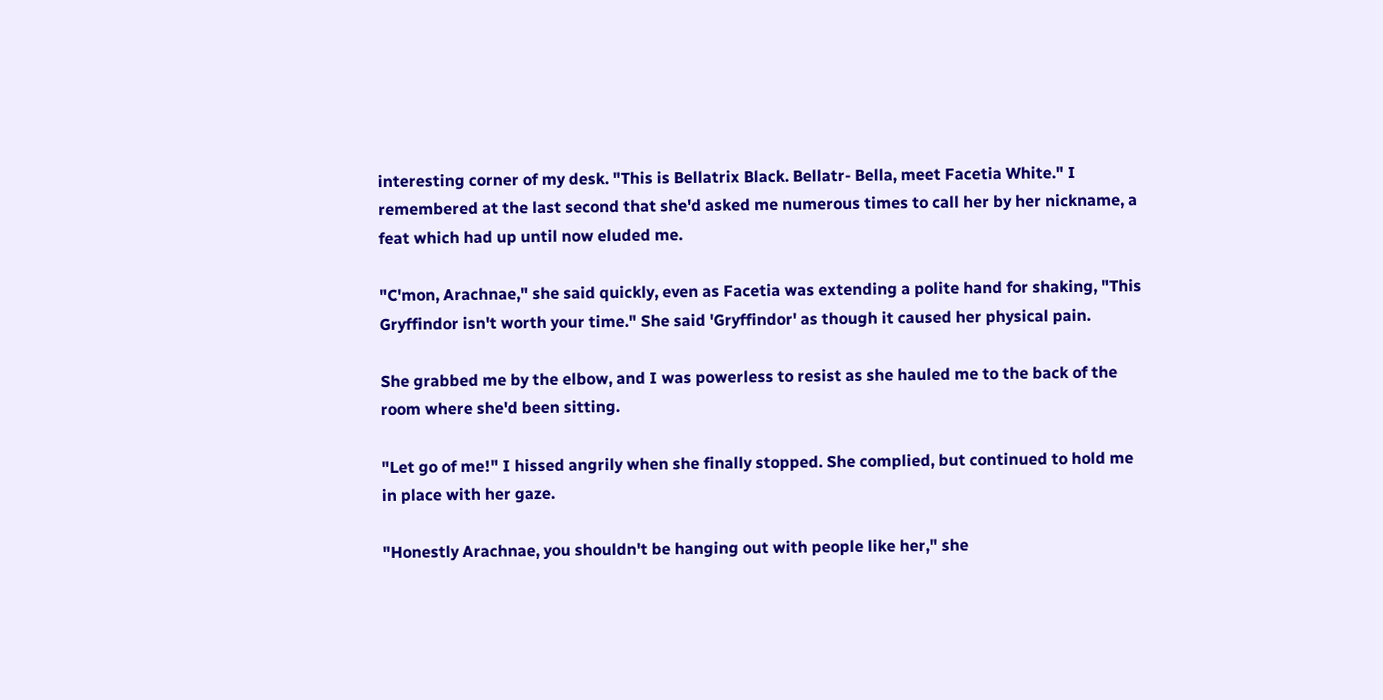interesting corner of my desk. "This is Bellatrix Black. Bellatr- Bella, meet Facetia White." I remembered at the last second that she'd asked me numerous times to call her by her nickname, a feat which had up until now eluded me.

"C'mon, Arachnae," she said quickly, even as Facetia was extending a polite hand for shaking, "This Gryffindor isn't worth your time." She said 'Gryffindor' as though it caused her physical pain.

She grabbed me by the elbow, and I was powerless to resist as she hauled me to the back of the room where she'd been sitting.

"Let go of me!" I hissed angrily when she finally stopped. She complied, but continued to hold me in place with her gaze.

"Honestly Arachnae, you shouldn't be hanging out with people like her," she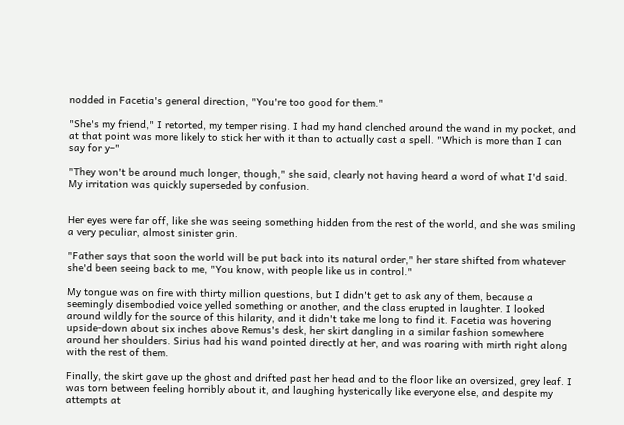nodded in Facetia's general direction, "You're too good for them."

"She's my friend," I retorted, my temper rising. I had my hand clenched around the wand in my pocket, and at that point was more likely to stick her with it than to actually cast a spell. "Which is more than I can say for y–"

"They won't be around much longer, though," she said, clearly not having heard a word of what I'd said. My irritation was quickly superseded by confusion.


Her eyes were far off, like she was seeing something hidden from the rest of the world, and she was smiling a very peculiar, almost sinister grin.

"Father says that soon the world will be put back into its natural order," her stare shifted from whatever she'd been seeing back to me, "You know, with people like us in control."

My tongue was on fire with thirty million questions, but I didn't get to ask any of them, because a seemingly disembodied voice yelled something or another, and the class erupted in laughter. I looked around wildly for the source of this hilarity, and it didn't take me long to find it. Facetia was hovering upside-down about six inches above Remus's desk, her skirt dangling in a similar fashion somewhere around her shoulders. Sirius had his wand pointed directly at her, and was roaring with mirth right along with the rest of them.

Finally, the skirt gave up the ghost and drifted past her head and to the floor like an oversized, grey leaf. I was torn between feeling horribly about it, and laughing hysterically like everyone else, and despite my attempts at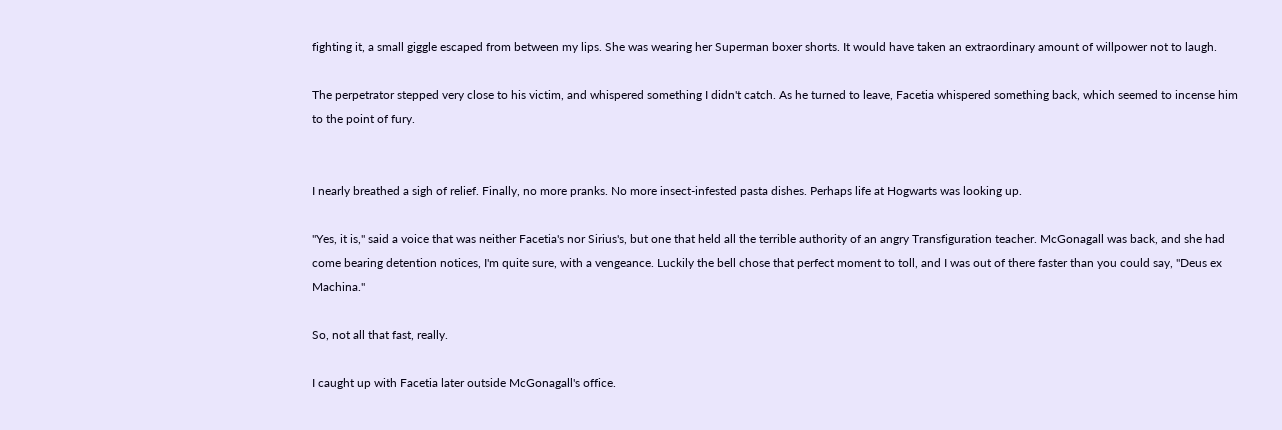fighting it, a small giggle escaped from between my lips. She was wearing her Superman boxer shorts. It would have taken an extraordinary amount of willpower not to laugh.

The perpetrator stepped very close to his victim, and whispered something I didn't catch. As he turned to leave, Facetia whispered something back, which seemed to incense him to the point of fury.


I nearly breathed a sigh of relief. Finally, no more pranks. No more insect-infested pasta dishes. Perhaps life at Hogwarts was looking up.

"Yes, it is," said a voice that was neither Facetia's nor Sirius's, but one that held all the terrible authority of an angry Transfiguration teacher. McGonagall was back, and she had come bearing detention notices, I'm quite sure, with a vengeance. Luckily the bell chose that perfect moment to toll, and I was out of there faster than you could say, "Deus ex Machina."

So, not all that fast, really.

I caught up with Facetia later outside McGonagall's office.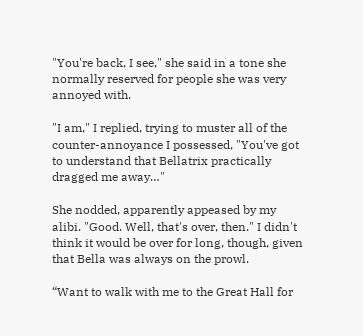"You're back, I see," she said in a tone she normally reserved for people she was very annoyed with.

"I am," I replied, trying to muster all of the counter-annoyance I possessed, "You've got to understand that Bellatrix practically dragged me away…"

She nodded, apparently appeased by my alibi. "Good. Well, that's over, then." I didn't think it would be over for long, though, given that Bella was always on the prowl.

“Want to walk with me to the Great Hall for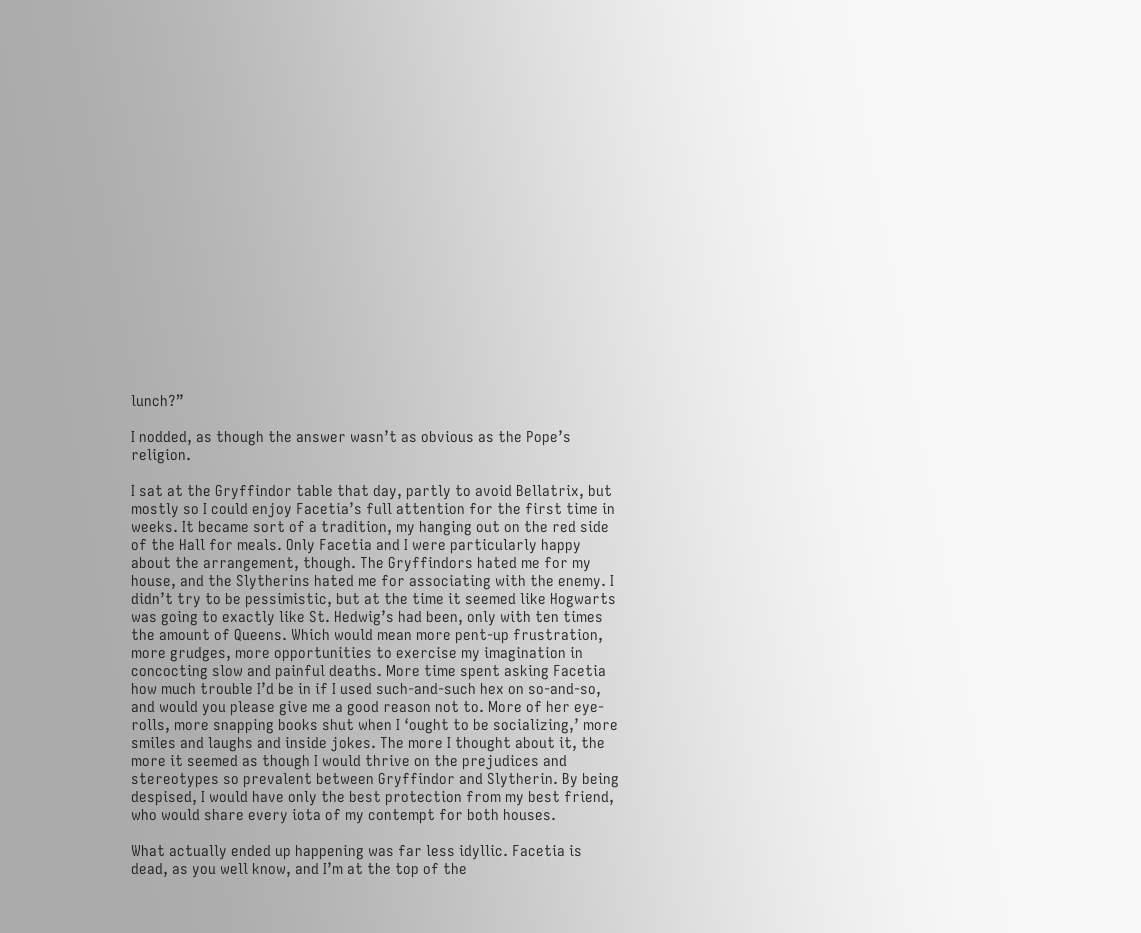lunch?”

I nodded, as though the answer wasn’t as obvious as the Pope’s religion.

I sat at the Gryffindor table that day, partly to avoid Bellatrix, but mostly so I could enjoy Facetia’s full attention for the first time in weeks. It became sort of a tradition, my hanging out on the red side of the Hall for meals. Only Facetia and I were particularly happy about the arrangement, though. The Gryffindors hated me for my house, and the Slytherins hated me for associating with the enemy. I didn’t try to be pessimistic, but at the time it seemed like Hogwarts was going to exactly like St. Hedwig’s had been, only with ten times the amount of Queens. Which would mean more pent-up frustration, more grudges, more opportunities to exercise my imagination in concocting slow and painful deaths. More time spent asking Facetia how much trouble I’d be in if I used such-and-such hex on so-and-so, and would you please give me a good reason not to. More of her eye-rolls, more snapping books shut when I ‘ought to be socializing,’ more smiles and laughs and inside jokes. The more I thought about it, the more it seemed as though I would thrive on the prejudices and stereotypes so prevalent between Gryffindor and Slytherin. By being despised, I would have only the best protection from my best friend, who would share every iota of my contempt for both houses.

What actually ended up happening was far less idyllic. Facetia is dead, as you well know, and I’m at the top of the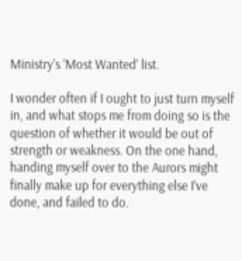Ministry’s ‘Most Wanted’ list.

I wonder often if I ought to just turn myself in, and what stops me from doing so is the question of whether it would be out of strength or weakness. On the one hand, handing myself over to the Aurors might finally make up for everything else I’ve done, and failed to do.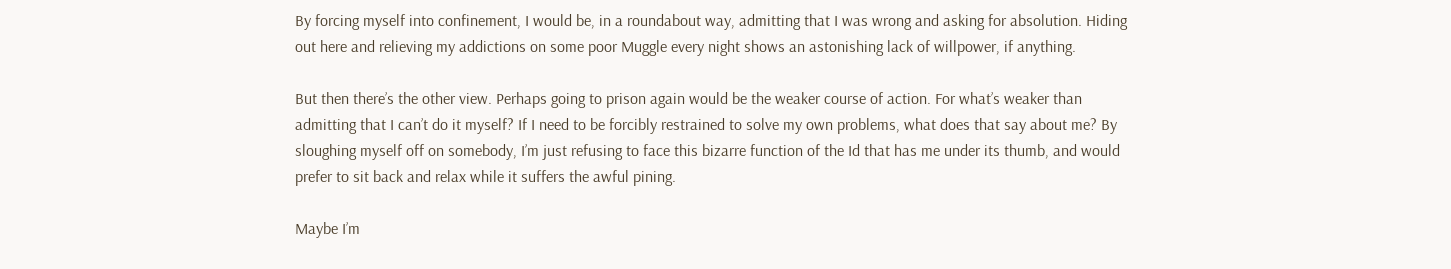By forcing myself into confinement, I would be, in a roundabout way, admitting that I was wrong and asking for absolution. Hiding out here and relieving my addictions on some poor Muggle every night shows an astonishing lack of willpower, if anything.

But then there’s the other view. Perhaps going to prison again would be the weaker course of action. For what’s weaker than admitting that I can’t do it myself? If I need to be forcibly restrained to solve my own problems, what does that say about me? By sloughing myself off on somebody, I’m just refusing to face this bizarre function of the Id that has me under its thumb, and would prefer to sit back and relax while it suffers the awful pining.

Maybe I’m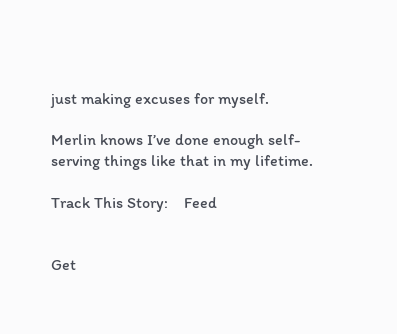just making excuses for myself.

Merlin knows I’ve done enough self-serving things like that in my lifetime.

Track This Story:    Feed


Get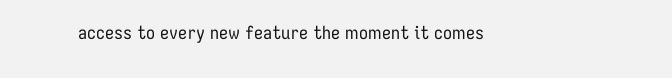access to every new feature the moment it comes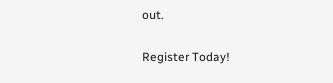out.

Register Today!